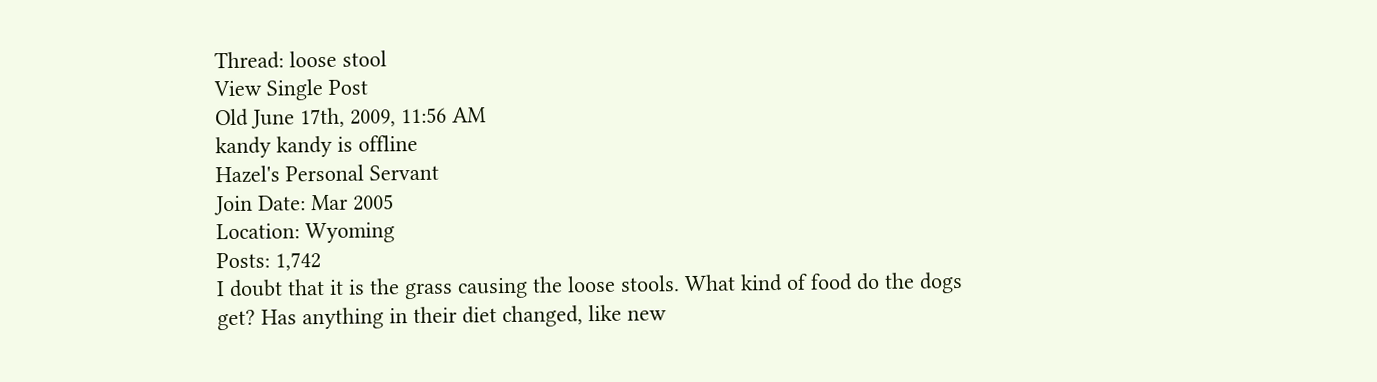Thread: loose stool
View Single Post
Old June 17th, 2009, 11:56 AM
kandy kandy is offline
Hazel's Personal Servant
Join Date: Mar 2005
Location: Wyoming
Posts: 1,742
I doubt that it is the grass causing the loose stools. What kind of food do the dogs get? Has anything in their diet changed, like new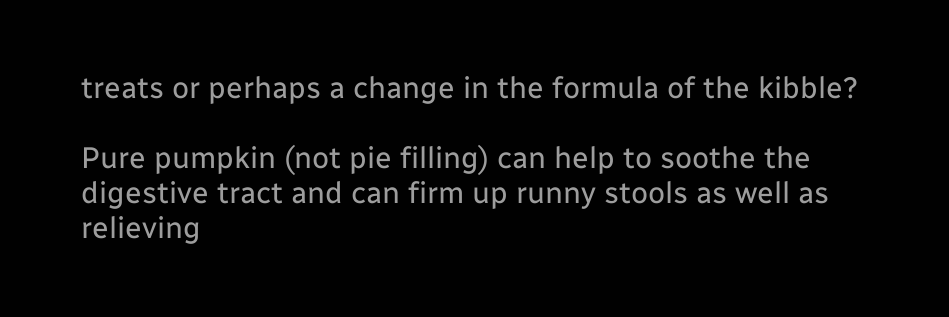treats or perhaps a change in the formula of the kibble?

Pure pumpkin (not pie filling) can help to soothe the digestive tract and can firm up runny stools as well as relieving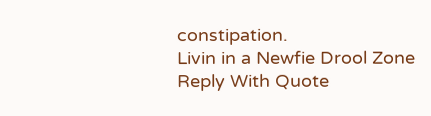constipation.
Livin in a Newfie Drool Zone
Reply With Quote